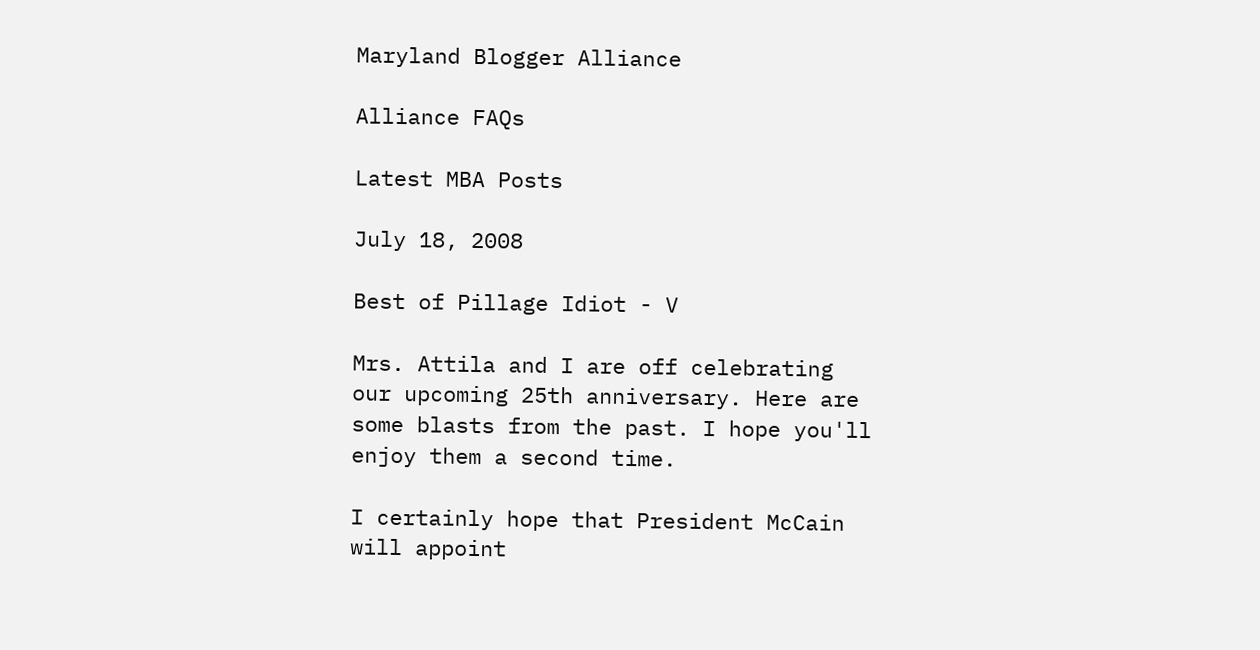Maryland Blogger Alliance

Alliance FAQs

Latest MBA Posts

July 18, 2008

Best of Pillage Idiot - V

Mrs. Attila and I are off celebrating our upcoming 25th anniversary. Here are some blasts from the past. I hope you'll enjoy them a second time.

I certainly hope that President McCain will appoint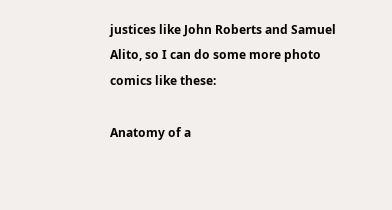justices like John Roberts and Samuel Alito, so I can do some more photo comics like these:

Anatomy of a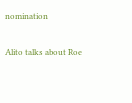nomination

Alito talks about Roe